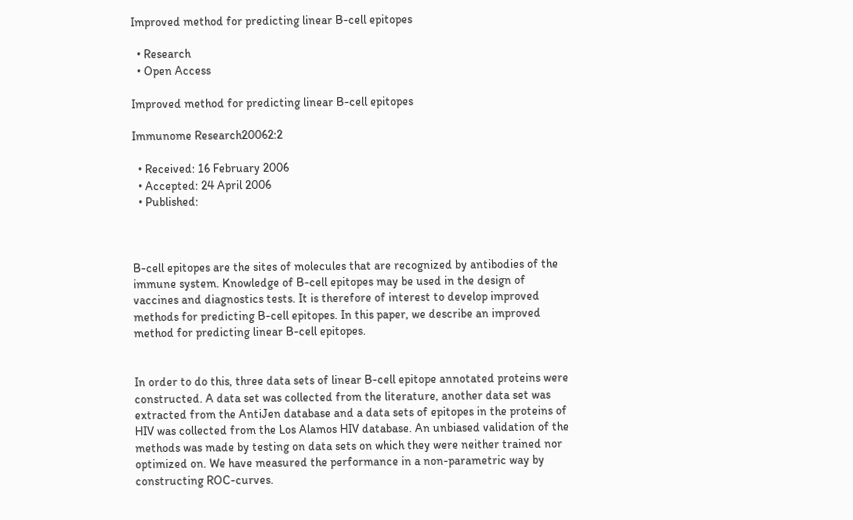Improved method for predicting linear B-cell epitopes

  • Research
  • Open Access

Improved method for predicting linear B-cell epitopes

Immunome Research20062:2

  • Received: 16 February 2006
  • Accepted: 24 April 2006
  • Published:



B-cell epitopes are the sites of molecules that are recognized by antibodies of the immune system. Knowledge of B-cell epitopes may be used in the design of vaccines and diagnostics tests. It is therefore of interest to develop improved methods for predicting B-cell epitopes. In this paper, we describe an improved method for predicting linear B-cell epitopes.


In order to do this, three data sets of linear B-cell epitope annotated proteins were constructed. A data set was collected from the literature, another data set was extracted from the AntiJen database and a data sets of epitopes in the proteins of HIV was collected from the Los Alamos HIV database. An unbiased validation of the methods was made by testing on data sets on which they were neither trained nor optimized on. We have measured the performance in a non-parametric way by constructing ROC-curves.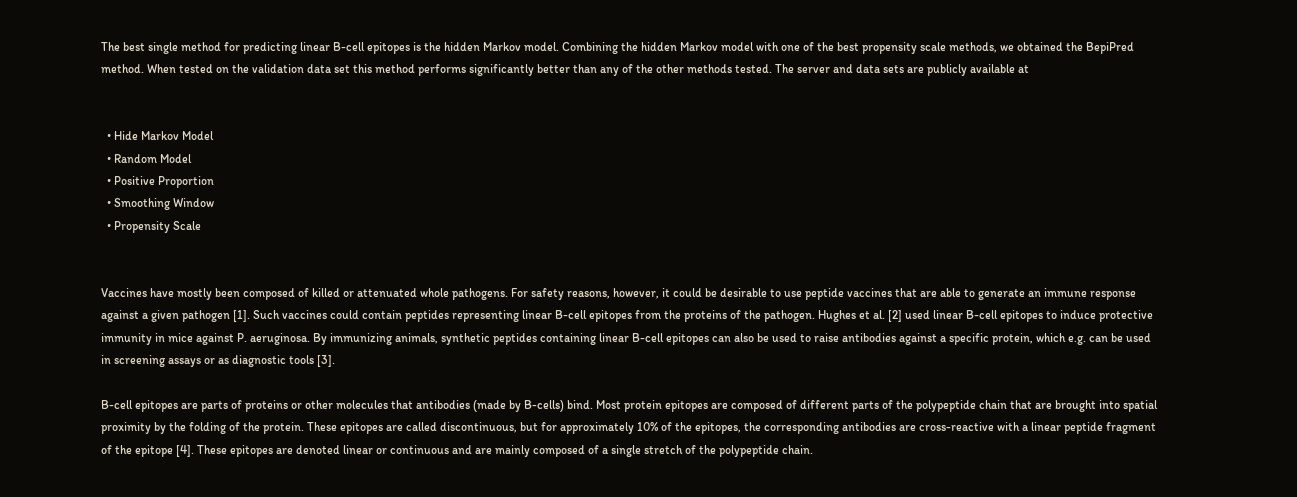The best single method for predicting linear B-cell epitopes is the hidden Markov model. Combining the hidden Markov model with one of the best propensity scale methods, we obtained the BepiPred method. When tested on the validation data set this method performs significantly better than any of the other methods tested. The server and data sets are publicly available at


  • Hide Markov Model
  • Random Model
  • Positive Proportion
  • Smoothing Window
  • Propensity Scale


Vaccines have mostly been composed of killed or attenuated whole pathogens. For safety reasons, however, it could be desirable to use peptide vaccines that are able to generate an immune response against a given pathogen [1]. Such vaccines could contain peptides representing linear B-cell epitopes from the proteins of the pathogen. Hughes et al. [2] used linear B-cell epitopes to induce protective immunity in mice against P. aeruginosa. By immunizing animals, synthetic peptides containing linear B-cell epitopes can also be used to raise antibodies against a specific protein, which e.g. can be used in screening assays or as diagnostic tools [3].

B-cell epitopes are parts of proteins or other molecules that antibodies (made by B-cells) bind. Most protein epitopes are composed of different parts of the polypeptide chain that are brought into spatial proximity by the folding of the protein. These epitopes are called discontinuous, but for approximately 10% of the epitopes, the corresponding antibodies are cross-reactive with a linear peptide fragment of the epitope [4]. These epitopes are denoted linear or continuous and are mainly composed of a single stretch of the polypeptide chain.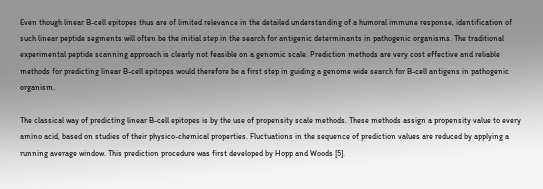Even though linear B-cell epitopes thus are of limited relevance in the detailed understanding of a humoral immune response, identification of such linear peptide segments will often be the initial step in the search for antigenic determinants in pathogenic organisms. The traditional experimental peptide scanning approach is clearly not feasible on a genomic scale. Prediction methods are very cost effective and reliable methods for predicting linear B-cell epitopes would therefore be a first step in guiding a genome wide search for B-cell antigens in pathogenic organism.

The classical way of predicting linear B-cell epitopes is by the use of propensity scale methods. These methods assign a propensity value to every amino acid, based on studies of their physico-chemical properties. Fluctuations in the sequence of prediction values are reduced by applying a running average window. This prediction procedure was first developed by Hopp and Woods [5].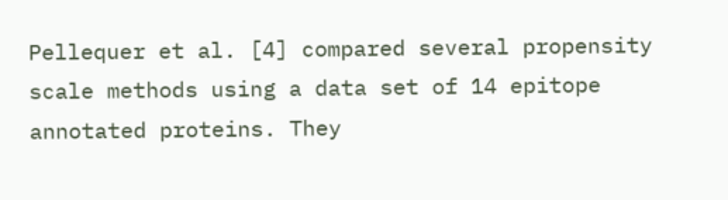Pellequer et al. [4] compared several propensity scale methods using a data set of 14 epitope annotated proteins. They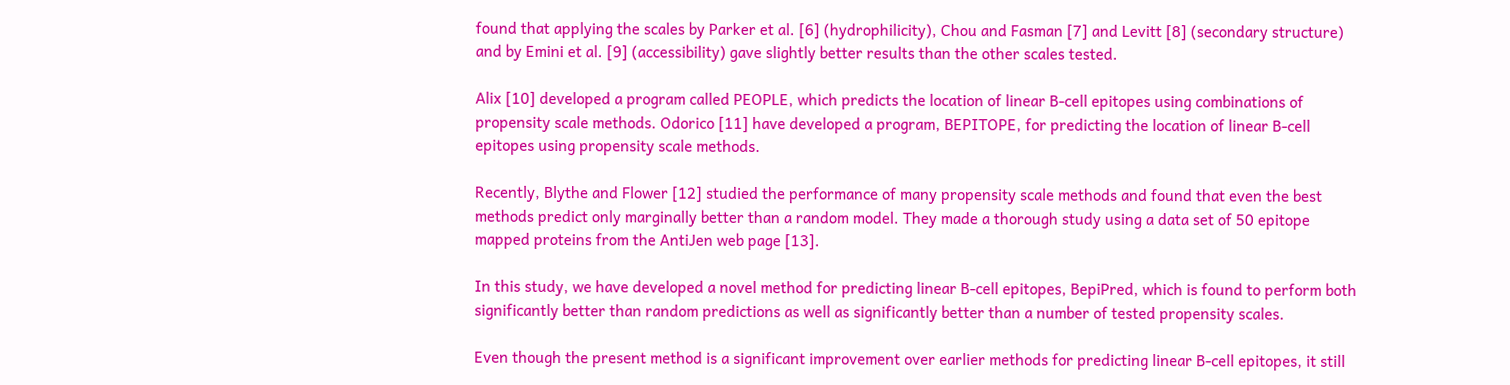found that applying the scales by Parker et al. [6] (hydrophilicity), Chou and Fasman [7] and Levitt [8] (secondary structure) and by Emini et al. [9] (accessibility) gave slightly better results than the other scales tested.

Alix [10] developed a program called PEOPLE, which predicts the location of linear B-cell epitopes using combinations of propensity scale methods. Odorico [11] have developed a program, BEPITOPE, for predicting the location of linear B-cell epitopes using propensity scale methods.

Recently, Blythe and Flower [12] studied the performance of many propensity scale methods and found that even the best methods predict only marginally better than a random model. They made a thorough study using a data set of 50 epitope mapped proteins from the AntiJen web page [13].

In this study, we have developed a novel method for predicting linear B-cell epitopes, BepiPred, which is found to perform both significantly better than random predictions as well as significantly better than a number of tested propensity scales.

Even though the present method is a significant improvement over earlier methods for predicting linear B-cell epitopes, it still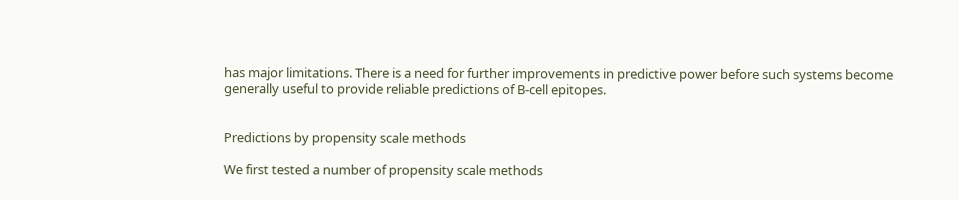has major limitations. There is a need for further improvements in predictive power before such systems become generally useful to provide reliable predictions of B-cell epitopes.


Predictions by propensity scale methods

We first tested a number of propensity scale methods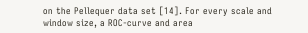on the Pellequer data set [14]. For every scale and window size, a ROC-curve and area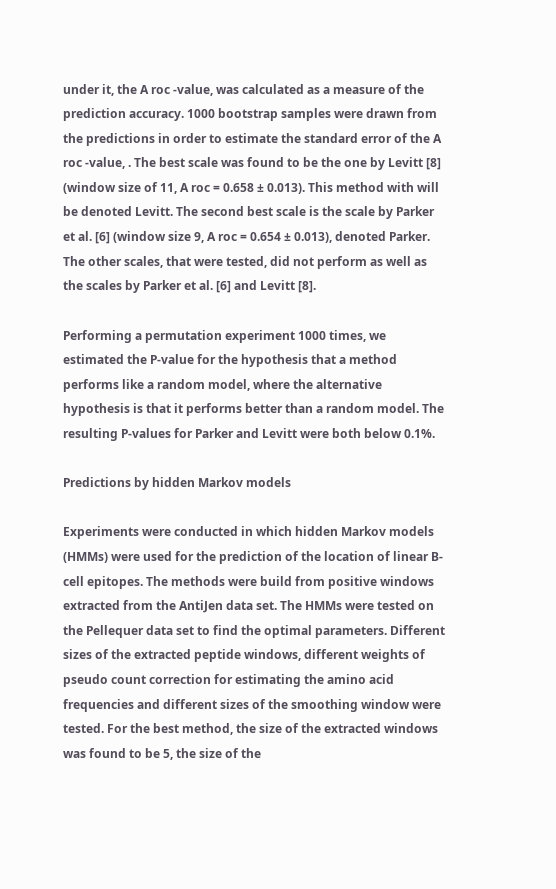under it, the A roc -value, was calculated as a measure of the prediction accuracy. 1000 bootstrap samples were drawn from the predictions in order to estimate the standard error of the A roc -value, . The best scale was found to be the one by Levitt [8] (window size of 11, A roc = 0.658 ± 0.013). This method with will be denoted Levitt. The second best scale is the scale by Parker et al. [6] (window size 9, A roc = 0.654 ± 0.013), denoted Parker. The other scales, that were tested, did not perform as well as the scales by Parker et al. [6] and Levitt [8].

Performing a permutation experiment 1000 times, we estimated the P-value for the hypothesis that a method performs like a random model, where the alternative hypothesis is that it performs better than a random model. The resulting P-values for Parker and Levitt were both below 0.1%.

Predictions by hidden Markov models

Experiments were conducted in which hidden Markov models (HMMs) were used for the prediction of the location of linear B-cell epitopes. The methods were build from positive windows extracted from the AntiJen data set. The HMMs were tested on the Pellequer data set to find the optimal parameters. Different sizes of the extracted peptide windows, different weights of pseudo count correction for estimating the amino acid frequencies and different sizes of the smoothing window were tested. For the best method, the size of the extracted windows was found to be 5, the size of the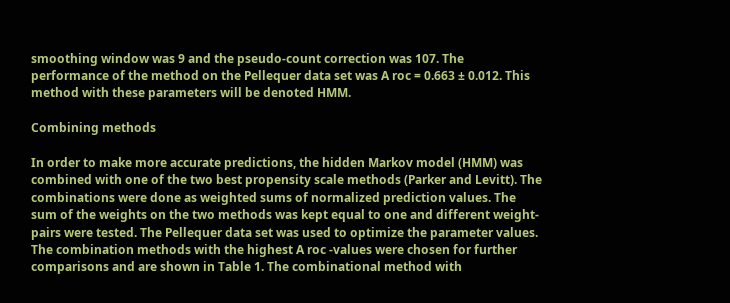smoothing window was 9 and the pseudo-count correction was 107. The performance of the method on the Pellequer data set was A roc = 0.663 ± 0.012. This method with these parameters will be denoted HMM.

Combining methods

In order to make more accurate predictions, the hidden Markov model (HMM) was combined with one of the two best propensity scale methods (Parker and Levitt). The combinations were done as weighted sums of normalized prediction values. The sum of the weights on the two methods was kept equal to one and different weight-pairs were tested. The Pellequer data set was used to optimize the parameter values. The combination methods with the highest A roc -values were chosen for further comparisons and are shown in Table 1. The combinational method with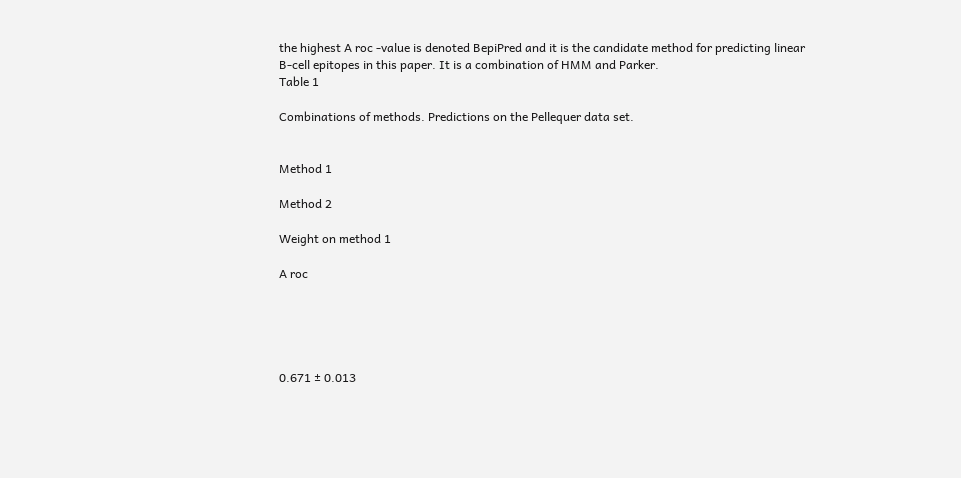the highest A roc -value is denoted BepiPred and it is the candidate method for predicting linear B-cell epitopes in this paper. It is a combination of HMM and Parker.
Table 1

Combinations of methods. Predictions on the Pellequer data set.


Method 1

Method 2

Weight on method 1

A roc





0.671 ± 0.013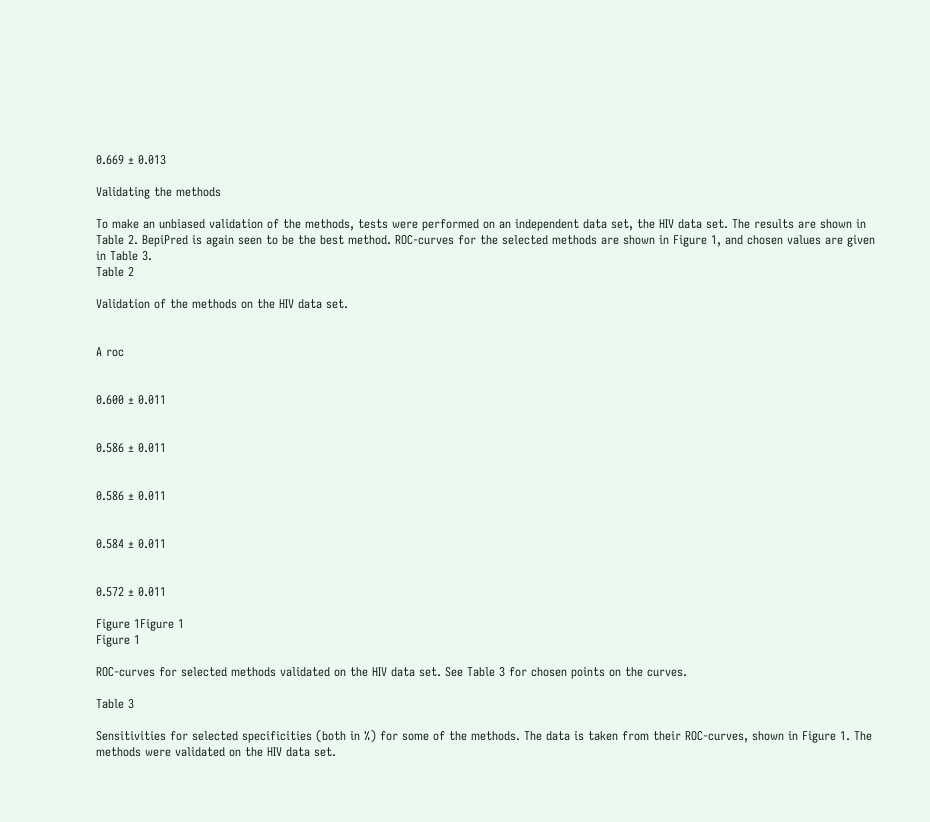0.669 ± 0.013

Validating the methods

To make an unbiased validation of the methods, tests were performed on an independent data set, the HIV data set. The results are shown in Table 2. BepiPred is again seen to be the best method. ROC-curves for the selected methods are shown in Figure 1, and chosen values are given in Table 3.
Table 2

Validation of the methods on the HIV data set.


A roc


0.600 ± 0.011


0.586 ± 0.011


0.586 ± 0.011


0.584 ± 0.011


0.572 ± 0.011

Figure 1Figure 1
Figure 1

ROC-curves for selected methods validated on the HIV data set. See Table 3 for chosen points on the curves.

Table 3

Sensitivities for selected specificities (both in %) for some of the methods. The data is taken from their ROC-curves, shown in Figure 1. The methods were validated on the HIV data set.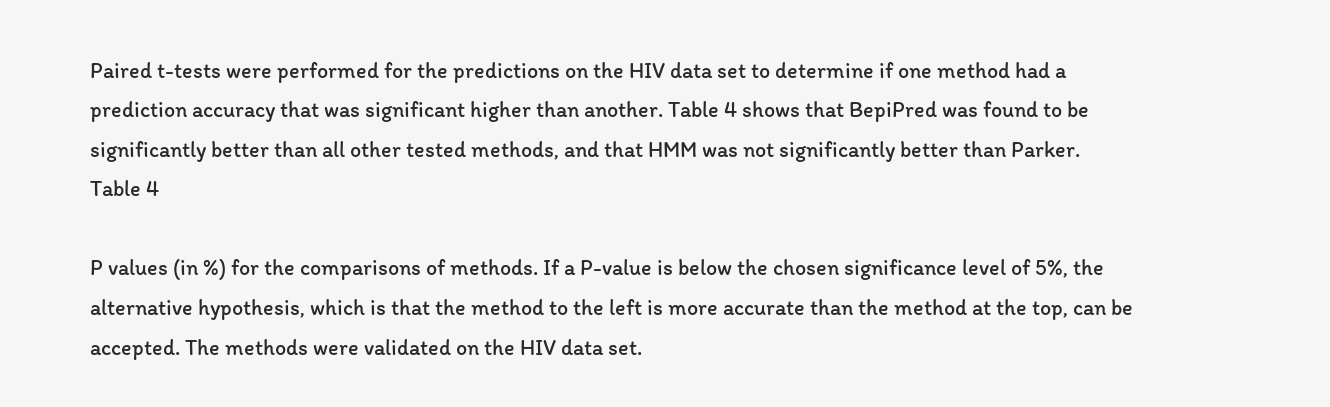Paired t-tests were performed for the predictions on the HIV data set to determine if one method had a prediction accuracy that was significant higher than another. Table 4 shows that BepiPred was found to be significantly better than all other tested methods, and that HMM was not significantly better than Parker.
Table 4

P values (in %) for the comparisons of methods. If a P-value is below the chosen significance level of 5%, the alternative hypothesis, which is that the method to the left is more accurate than the method at the top, can be accepted. The methods were validated on the HIV data set.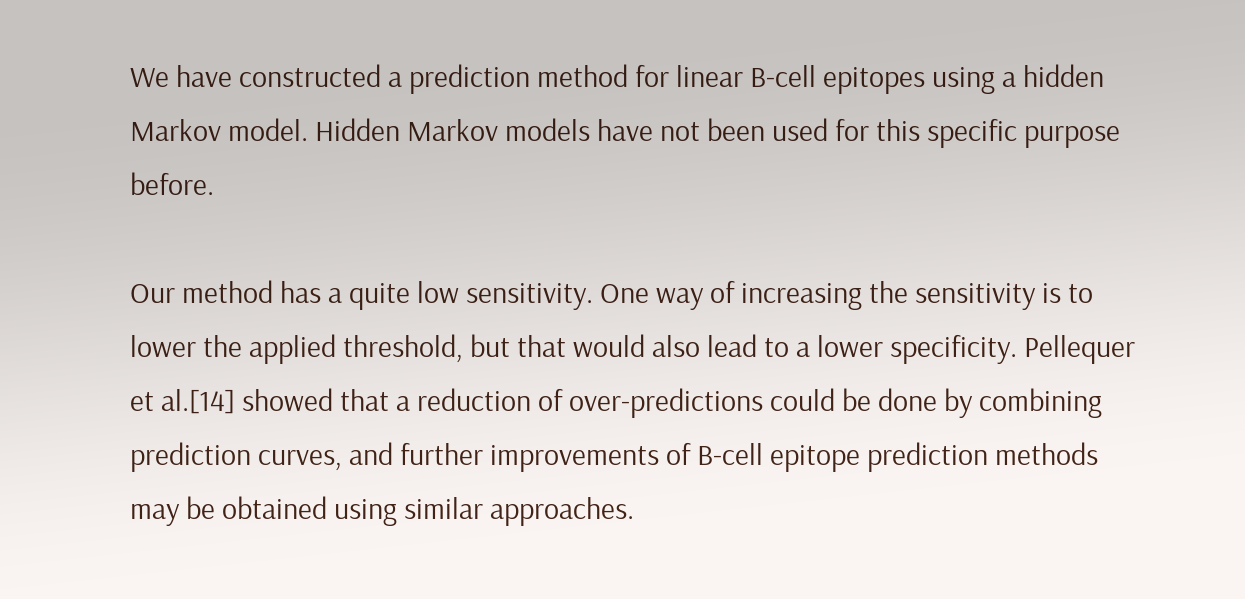We have constructed a prediction method for linear B-cell epitopes using a hidden Markov model. Hidden Markov models have not been used for this specific purpose before.

Our method has a quite low sensitivity. One way of increasing the sensitivity is to lower the applied threshold, but that would also lead to a lower specificity. Pellequer et al.[14] showed that a reduction of over-predictions could be done by combining prediction curves, and further improvements of B-cell epitope prediction methods may be obtained using similar approaches.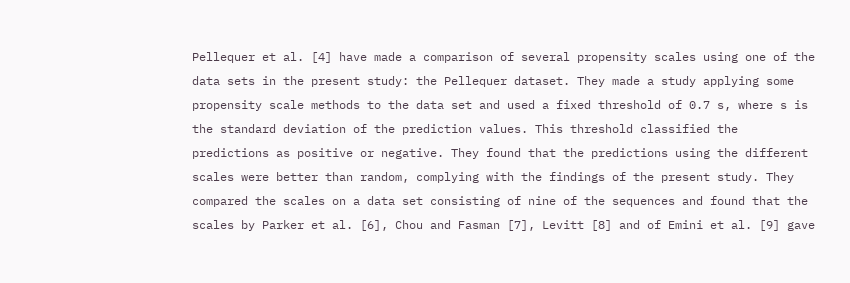Pellequer et al. [4] have made a comparison of several propensity scales using one of the data sets in the present study: the Pellequer dataset. They made a study applying some propensity scale methods to the data set and used a fixed threshold of 0.7 s, where s is the standard deviation of the prediction values. This threshold classified the predictions as positive or negative. They found that the predictions using the different scales were better than random, complying with the findings of the present study. They compared the scales on a data set consisting of nine of the sequences and found that the scales by Parker et al. [6], Chou and Fasman [7], Levitt [8] and of Emini et al. [9] gave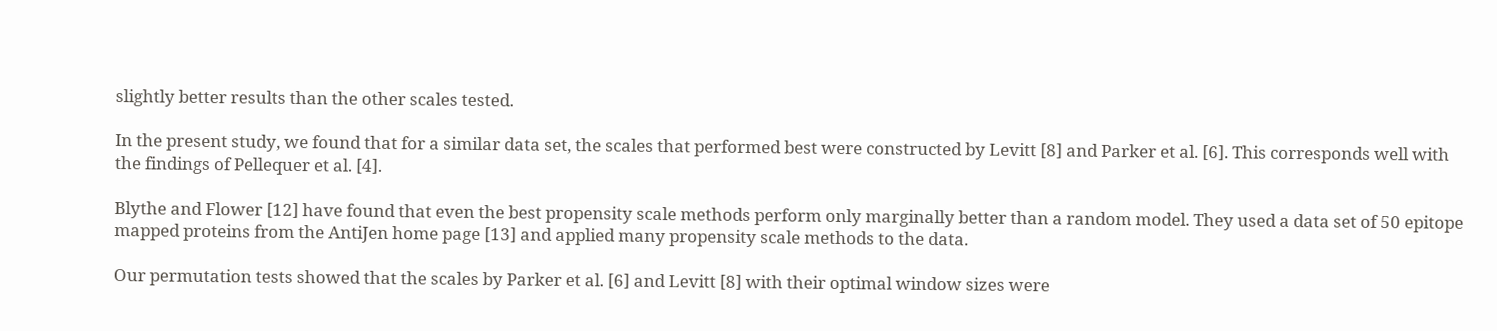slightly better results than the other scales tested.

In the present study, we found that for a similar data set, the scales that performed best were constructed by Levitt [8] and Parker et al. [6]. This corresponds well with the findings of Pellequer et al. [4].

Blythe and Flower [12] have found that even the best propensity scale methods perform only marginally better than a random model. They used a data set of 50 epitope mapped proteins from the AntiJen home page [13] and applied many propensity scale methods to the data.

Our permutation tests showed that the scales by Parker et al. [6] and Levitt [8] with their optimal window sizes were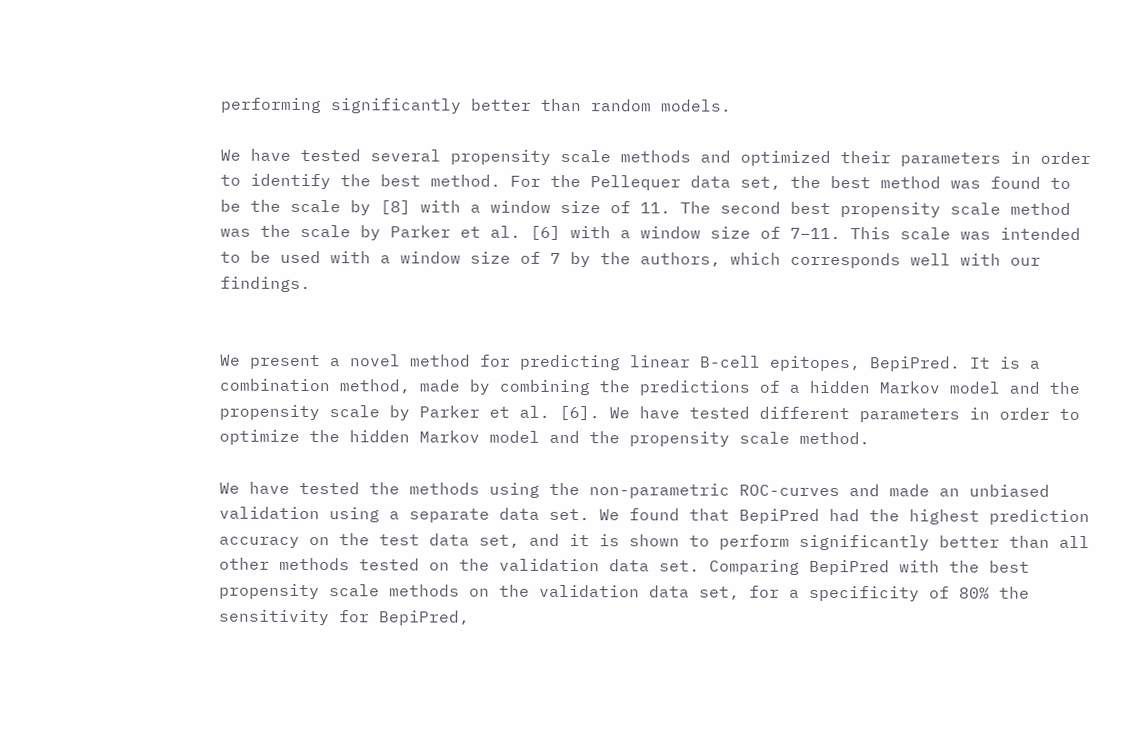performing significantly better than random models.

We have tested several propensity scale methods and optimized their parameters in order to identify the best method. For the Pellequer data set, the best method was found to be the scale by [8] with a window size of 11. The second best propensity scale method was the scale by Parker et al. [6] with a window size of 7–11. This scale was intended to be used with a window size of 7 by the authors, which corresponds well with our findings.


We present a novel method for predicting linear B-cell epitopes, BepiPred. It is a combination method, made by combining the predictions of a hidden Markov model and the propensity scale by Parker et al. [6]. We have tested different parameters in order to optimize the hidden Markov model and the propensity scale method.

We have tested the methods using the non-parametric ROC-curves and made an unbiased validation using a separate data set. We found that BepiPred had the highest prediction accuracy on the test data set, and it is shown to perform significantly better than all other methods tested on the validation data set. Comparing BepiPred with the best propensity scale methods on the validation data set, for a specificity of 80% the sensitivity for BepiPred,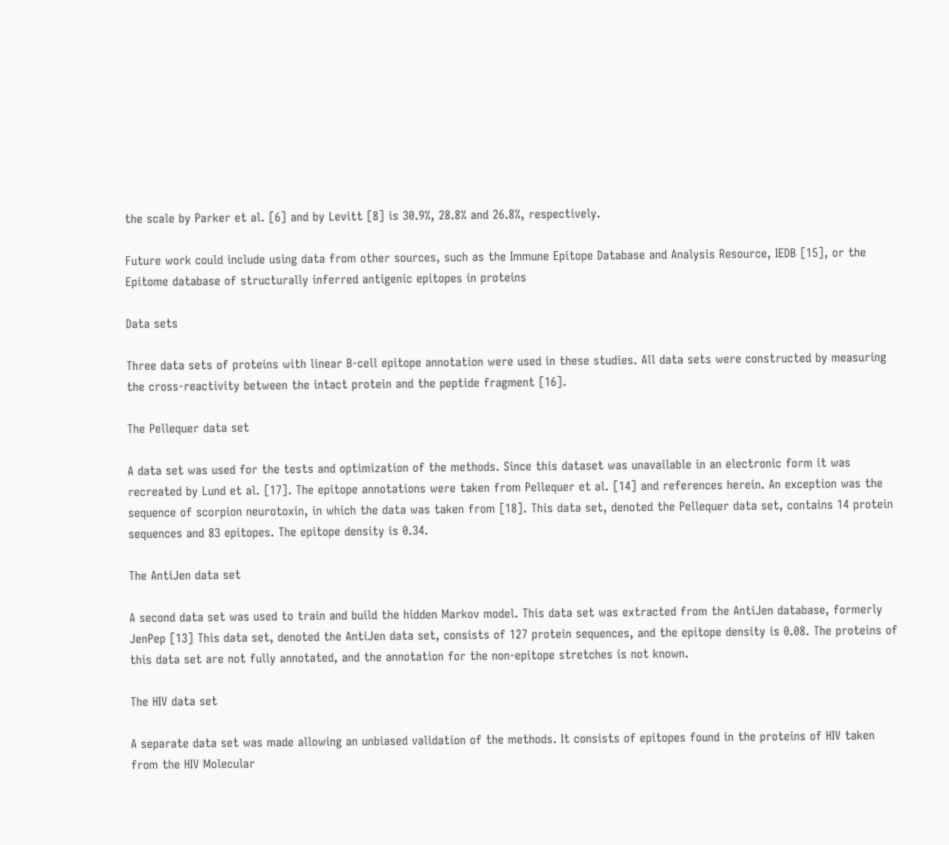the scale by Parker et al. [6] and by Levitt [8] is 30.9%, 28.8% and 26.8%, respectively.

Future work could include using data from other sources, such as the Immune Epitope Database and Analysis Resource, IEDB [15], or the Epitome database of structurally inferred antigenic epitopes in proteins

Data sets

Three data sets of proteins with linear B-cell epitope annotation were used in these studies. All data sets were constructed by measuring the cross-reactivity between the intact protein and the peptide fragment [16].

The Pellequer data set

A data set was used for the tests and optimization of the methods. Since this dataset was unavailable in an electronic form it was recreated by Lund et al. [17]. The epitope annotations were taken from Pellequer et al. [14] and references herein. An exception was the sequence of scorpion neurotoxin, in which the data was taken from [18]. This data set, denoted the Pellequer data set, contains 14 protein sequences and 83 epitopes. The epitope density is 0.34.

The AntiJen data set

A second data set was used to train and build the hidden Markov model. This data set was extracted from the AntiJen database, formerly JenPep [13] This data set, denoted the AntiJen data set, consists of 127 protein sequences, and the epitope density is 0.08. The proteins of this data set are not fully annotated, and the annotation for the non-epitope stretches is not known.

The HIV data set

A separate data set was made allowing an unbiased validation of the methods. It consists of epitopes found in the proteins of HIV taken from the HIV Molecular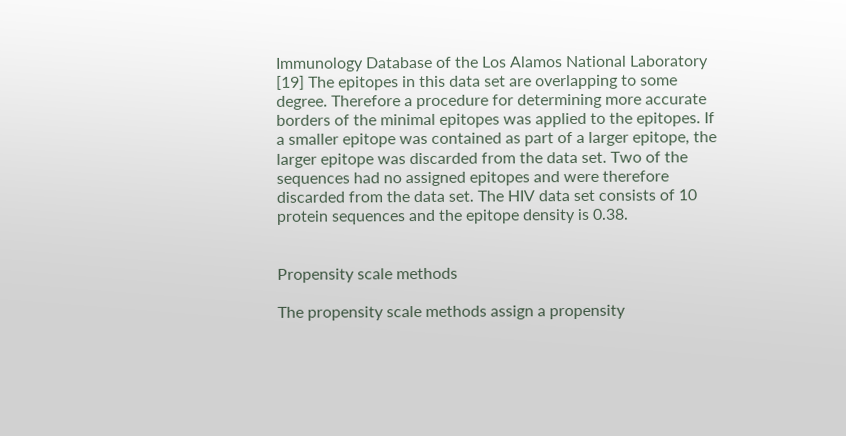Immunology Database of the Los Alamos National Laboratory [19] The epitopes in this data set are overlapping to some degree. Therefore a procedure for determining more accurate borders of the minimal epitopes was applied to the epitopes. If a smaller epitope was contained as part of a larger epitope, the larger epitope was discarded from the data set. Two of the sequences had no assigned epitopes and were therefore discarded from the data set. The HIV data set consists of 10 protein sequences and the epitope density is 0.38.


Propensity scale methods

The propensity scale methods assign a propensity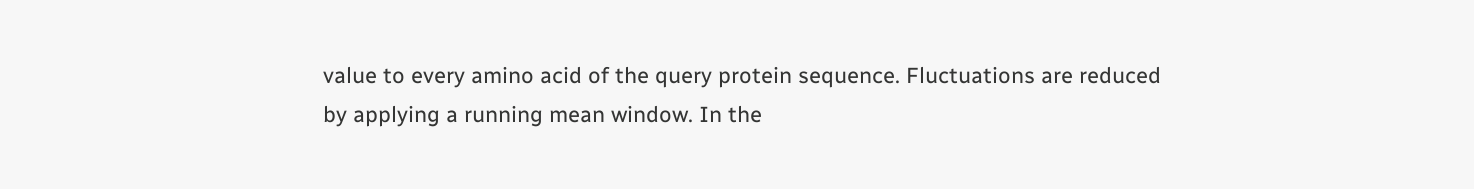value to every amino acid of the query protein sequence. Fluctuations are reduced by applying a running mean window. In the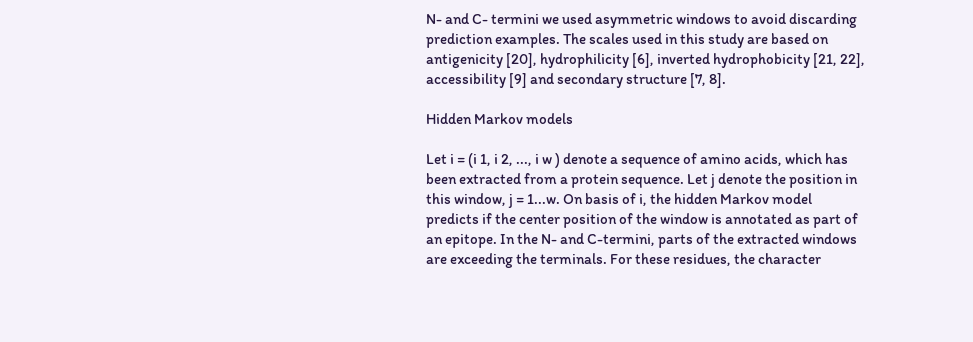N- and C- termini we used asymmetric windows to avoid discarding prediction examples. The scales used in this study are based on antigenicity [20], hydrophilicity [6], inverted hydrophobicity [21, 22], accessibility [9] and secondary structure [7, 8].

Hidden Markov models

Let i = (i 1, i 2, ..., i w ) denote a sequence of amino acids, which has been extracted from a protein sequence. Let j denote the position in this window, j = 1...w. On basis of i, the hidden Markov model predicts if the center position of the window is annotated as part of an epitope. In the N- and C-termini, parts of the extracted windows are exceeding the terminals. For these residues, the character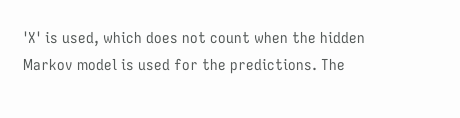'X' is used, which does not count when the hidden Markov model is used for the predictions. The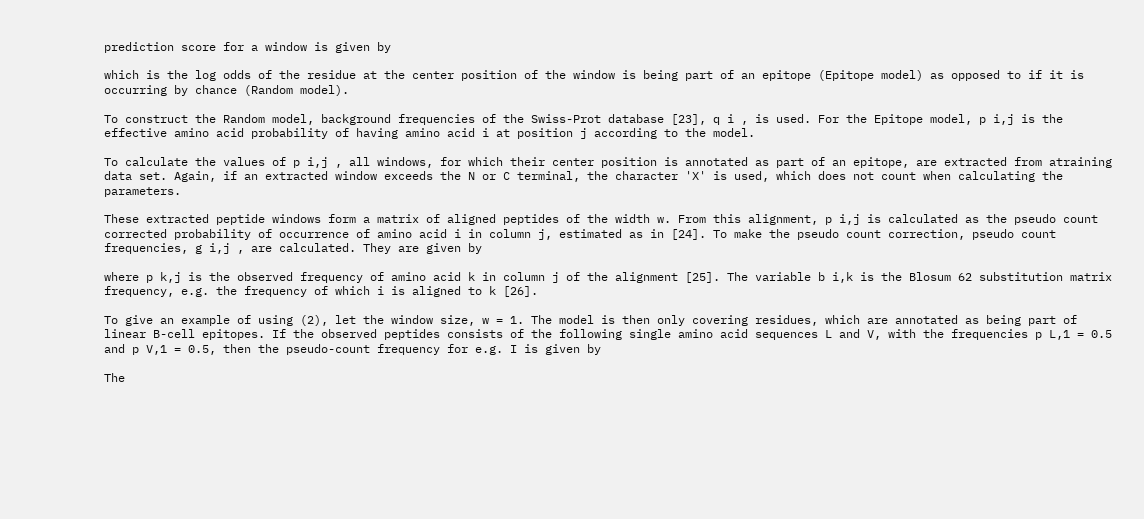prediction score for a window is given by

which is the log odds of the residue at the center position of the window is being part of an epitope (Epitope model) as opposed to if it is occurring by chance (Random model).

To construct the Random model, background frequencies of the Swiss-Prot database [23], q i , is used. For the Epitope model, p i,j is the effective amino acid probability of having amino acid i at position j according to the model.

To calculate the values of p i,j , all windows, for which their center position is annotated as part of an epitope, are extracted from atraining data set. Again, if an extracted window exceeds the N or C terminal, the character 'X' is used, which does not count when calculating the parameters.

These extracted peptide windows form a matrix of aligned peptides of the width w. From this alignment, p i,j is calculated as the pseudo count corrected probability of occurrence of amino acid i in column j, estimated as in [24]. To make the pseudo count correction, pseudo count frequencies, g i,j , are calculated. They are given by

where p k,j is the observed frequency of amino acid k in column j of the alignment [25]. The variable b i,k is the Blosum 62 substitution matrix frequency, e.g. the frequency of which i is aligned to k [26].

To give an example of using (2), let the window size, w = 1. The model is then only covering residues, which are annotated as being part of linear B-cell epitopes. If the observed peptides consists of the following single amino acid sequences L and V, with the frequencies p L,1 = 0.5 and p V,1 = 0.5, then the pseudo-count frequency for e.g. I is given by

The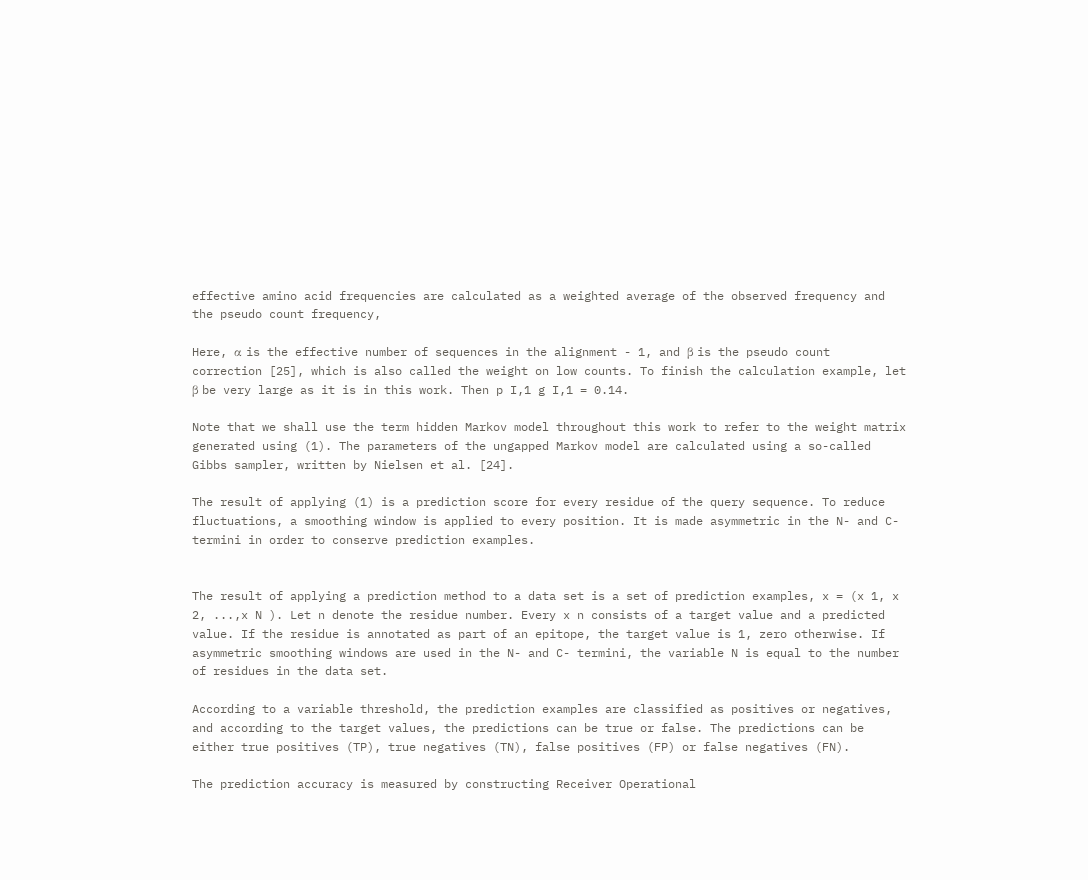effective amino acid frequencies are calculated as a weighted average of the observed frequency and the pseudo count frequency,

Here, α is the effective number of sequences in the alignment - 1, and β is the pseudo count correction [25], which is also called the weight on low counts. To finish the calculation example, let β be very large as it is in this work. Then p I,1 g I,1 = 0.14.

Note that we shall use the term hidden Markov model throughout this work to refer to the weight matrix generated using (1). The parameters of the ungapped Markov model are calculated using a so-called Gibbs sampler, written by Nielsen et al. [24].

The result of applying (1) is a prediction score for every residue of the query sequence. To reduce fluctuations, a smoothing window is applied to every position. It is made asymmetric in the N- and C- termini in order to conserve prediction examples.


The result of applying a prediction method to a data set is a set of prediction examples, x = (x 1, x 2, ...,x N ). Let n denote the residue number. Every x n consists of a target value and a predicted value. If the residue is annotated as part of an epitope, the target value is 1, zero otherwise. If asymmetric smoothing windows are used in the N- and C- termini, the variable N is equal to the number of residues in the data set.

According to a variable threshold, the prediction examples are classified as positives or negatives, and according to the target values, the predictions can be true or false. The predictions can be either true positives (TP), true negatives (TN), false positives (FP) or false negatives (FN).

The prediction accuracy is measured by constructing Receiver Operational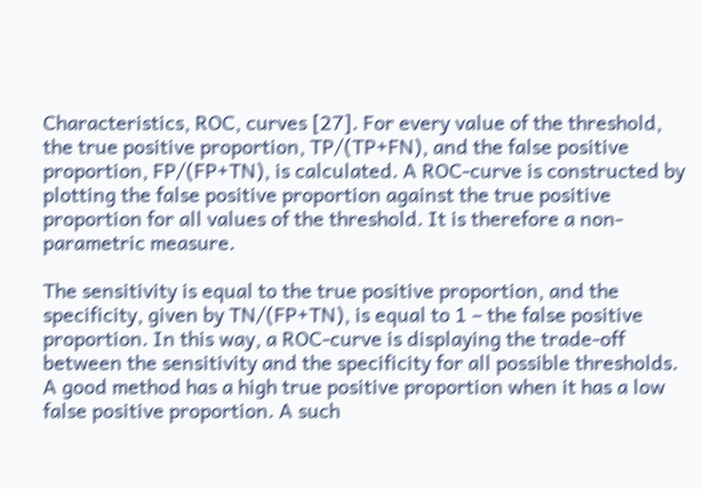Characteristics, ROC, curves [27]. For every value of the threshold, the true positive proportion, TP/(TP+FN), and the false positive proportion, FP/(FP+TN), is calculated. A ROC-curve is constructed by plotting the false positive proportion against the true positive proportion for all values of the threshold. It is therefore a non-parametric measure.

The sensitivity is equal to the true positive proportion, and the specificity, given by TN/(FP+TN), is equal to 1 – the false positive proportion. In this way, a ROC-curve is displaying the trade-off between the sensitivity and the specificity for all possible thresholds. A good method has a high true positive proportion when it has a low false positive proportion. A such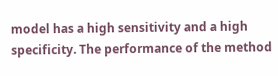model has a high sensitivity and a high specificity. The performance of the method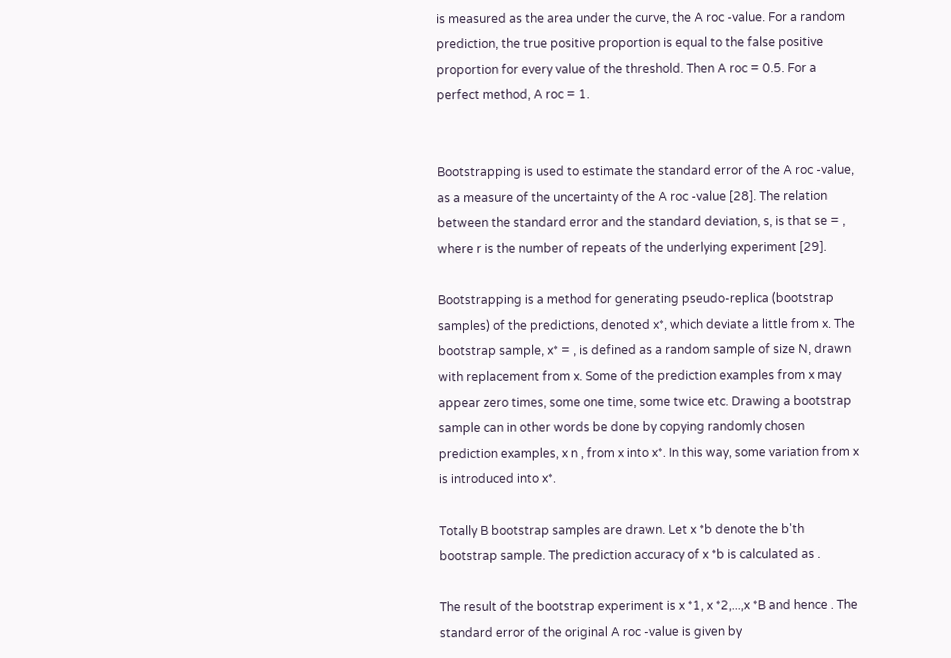is measured as the area under the curve, the A roc -value. For a random prediction, the true positive proportion is equal to the false positive proportion for every value of the threshold. Then A roc = 0.5. For a perfect method, A roc = 1.


Bootstrapping is used to estimate the standard error of the A roc -value, as a measure of the uncertainty of the A roc -value [28]. The relation between the standard error and the standard deviation, s, is that se = , where r is the number of repeats of the underlying experiment [29].

Bootstrapping is a method for generating pseudo-replica (bootstrap samples) of the predictions, denoted x*, which deviate a little from x. The bootstrap sample, x* = , is defined as a random sample of size N, drawn with replacement from x. Some of the prediction examples from x may appear zero times, some one time, some twice etc. Drawing a bootstrap sample can in other words be done by copying randomly chosen prediction examples, x n , from x into x*. In this way, some variation from x is introduced into x*.

Totally B bootstrap samples are drawn. Let x *b denote the b'th bootstrap sample. The prediction accuracy of x *b is calculated as .

The result of the bootstrap experiment is x *1, x *2,...,x *B and hence . The standard error of the original A roc -value is given by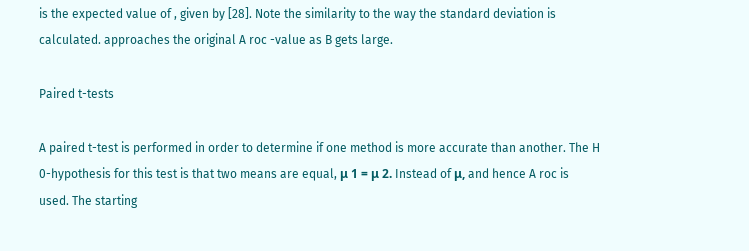is the expected value of , given by [28]. Note the similarity to the way the standard deviation is calculated. approaches the original A roc -value as B gets large.

Paired t-tests

A paired t-test is performed in order to determine if one method is more accurate than another. The H 0-hypothesis for this test is that two means are equal, μ 1 = μ 2. Instead of μ, and hence A roc is used. The starting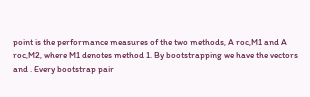point is the performance measures of the two methods, A roc,M1 and A roc,M2, where M1 denotes method 1. By bootstrapping we have the vectors and . Every bootstrap pair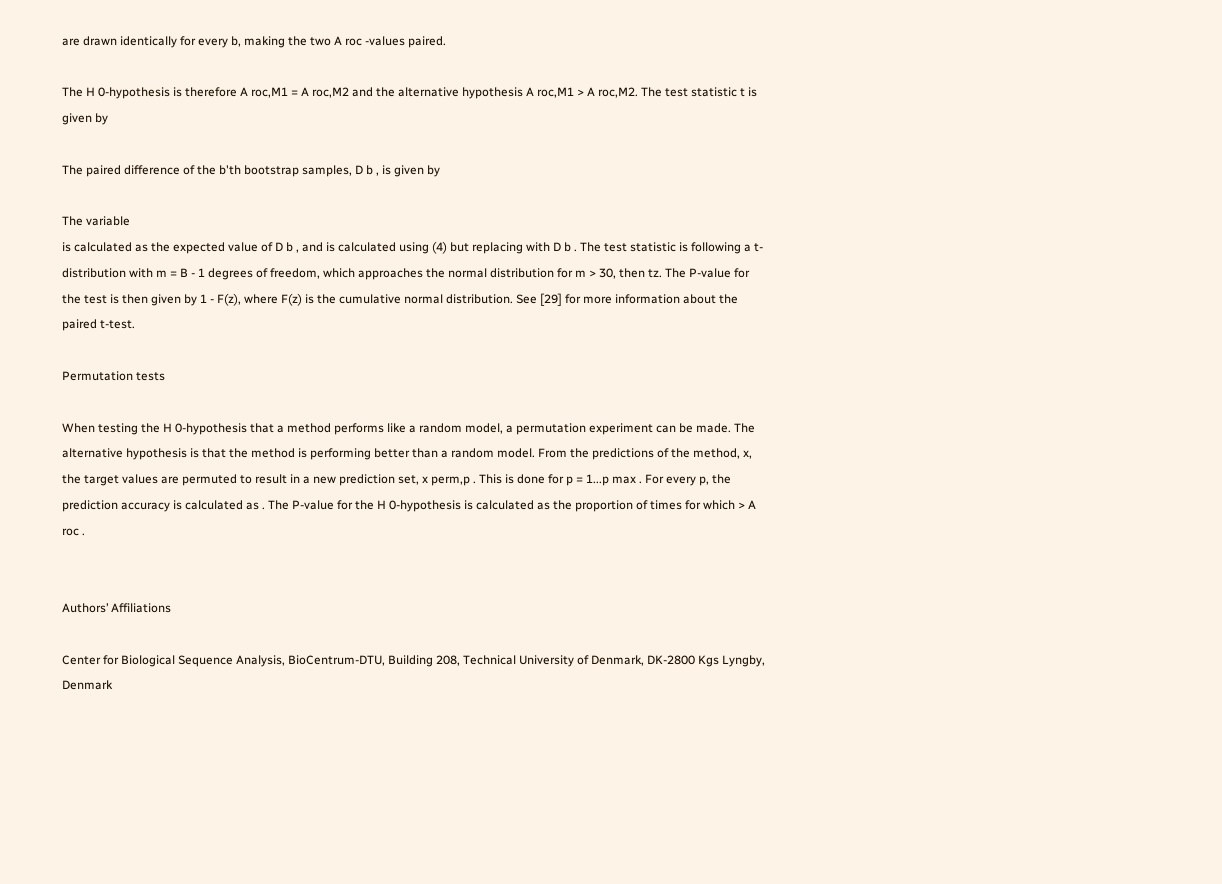are drawn identically for every b, making the two A roc -values paired.

The H 0-hypothesis is therefore A roc,M1 = A roc,M2 and the alternative hypothesis A roc,M1 > A roc,M2. The test statistic t is given by

The paired difference of the b'th bootstrap samples, D b , is given by

The variable
is calculated as the expected value of D b , and is calculated using (4) but replacing with D b . The test statistic is following a t-distribution with m = B - 1 degrees of freedom, which approaches the normal distribution for m > 30, then tz. The P-value for the test is then given by 1 - F(z), where F(z) is the cumulative normal distribution. See [29] for more information about the paired t-test.

Permutation tests

When testing the H 0-hypothesis that a method performs like a random model, a permutation experiment can be made. The alternative hypothesis is that the method is performing better than a random model. From the predictions of the method, x, the target values are permuted to result in a new prediction set, x perm,p . This is done for p = 1...p max . For every p, the prediction accuracy is calculated as . The P-value for the H 0-hypothesis is calculated as the proportion of times for which > A roc .


Authors’ Affiliations

Center for Biological Sequence Analysis, BioCentrum-DTU, Building 208, Technical University of Denmark, DK-2800 Kgs Lyngby, Denmark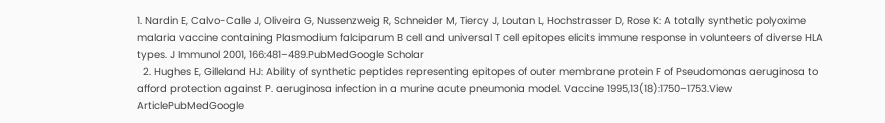1. Nardin E, Calvo-Calle J, Oliveira G, Nussenzweig R, Schneider M, Tiercy J, Loutan L, Hochstrasser D, Rose K: A totally synthetic polyoxime malaria vaccine containing Plasmodium falciparum B cell and universal T cell epitopes elicits immune response in volunteers of diverse HLA types. J Immunol 2001, 166:481–489.PubMedGoogle Scholar
  2. Hughes E, Gilleland HJ: Ability of synthetic peptides representing epitopes of outer membrane protein F of Pseudomonas aeruginosa to afford protection against P. aeruginosa infection in a murine acute pneumonia model. Vaccine 1995,13(18):1750–1753.View ArticlePubMedGoogle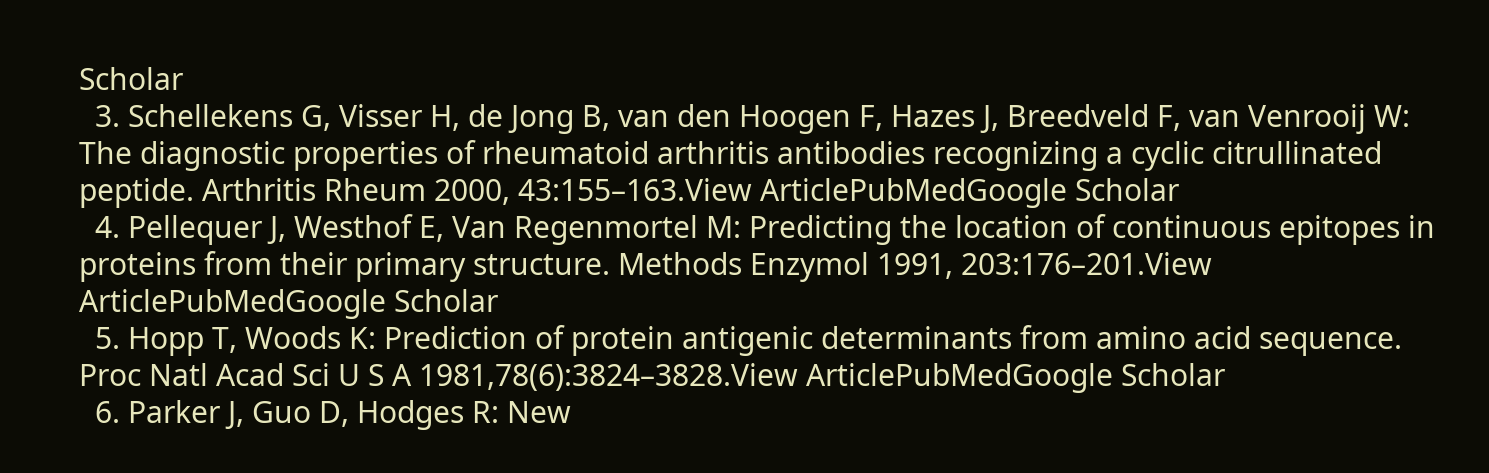Scholar
  3. Schellekens G, Visser H, de Jong B, van den Hoogen F, Hazes J, Breedveld F, van Venrooij W: The diagnostic properties of rheumatoid arthritis antibodies recognizing a cyclic citrullinated peptide. Arthritis Rheum 2000, 43:155–163.View ArticlePubMedGoogle Scholar
  4. Pellequer J, Westhof E, Van Regenmortel M: Predicting the location of continuous epitopes in proteins from their primary structure. Methods Enzymol 1991, 203:176–201.View ArticlePubMedGoogle Scholar
  5. Hopp T, Woods K: Prediction of protein antigenic determinants from amino acid sequence. Proc Natl Acad Sci U S A 1981,78(6):3824–3828.View ArticlePubMedGoogle Scholar
  6. Parker J, Guo D, Hodges R: New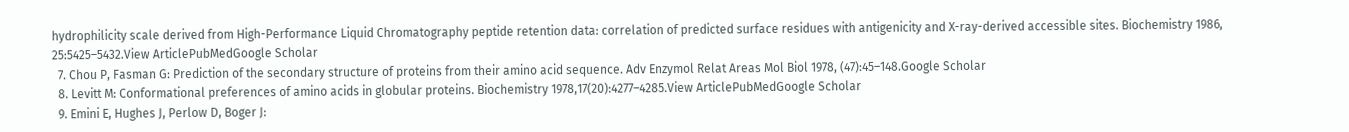hydrophilicity scale derived from High-Performance Liquid Chromatography peptide retention data: correlation of predicted surface residues with antigenicity and X-ray-derived accessible sites. Biochemistry 1986, 25:5425–5432.View ArticlePubMedGoogle Scholar
  7. Chou P, Fasman G: Prediction of the secondary structure of proteins from their amino acid sequence. Adv Enzymol Relat Areas Mol Biol 1978, (47):45–148.Google Scholar
  8. Levitt M: Conformational preferences of amino acids in globular proteins. Biochemistry 1978,17(20):4277–4285.View ArticlePubMedGoogle Scholar
  9. Emini E, Hughes J, Perlow D, Boger J: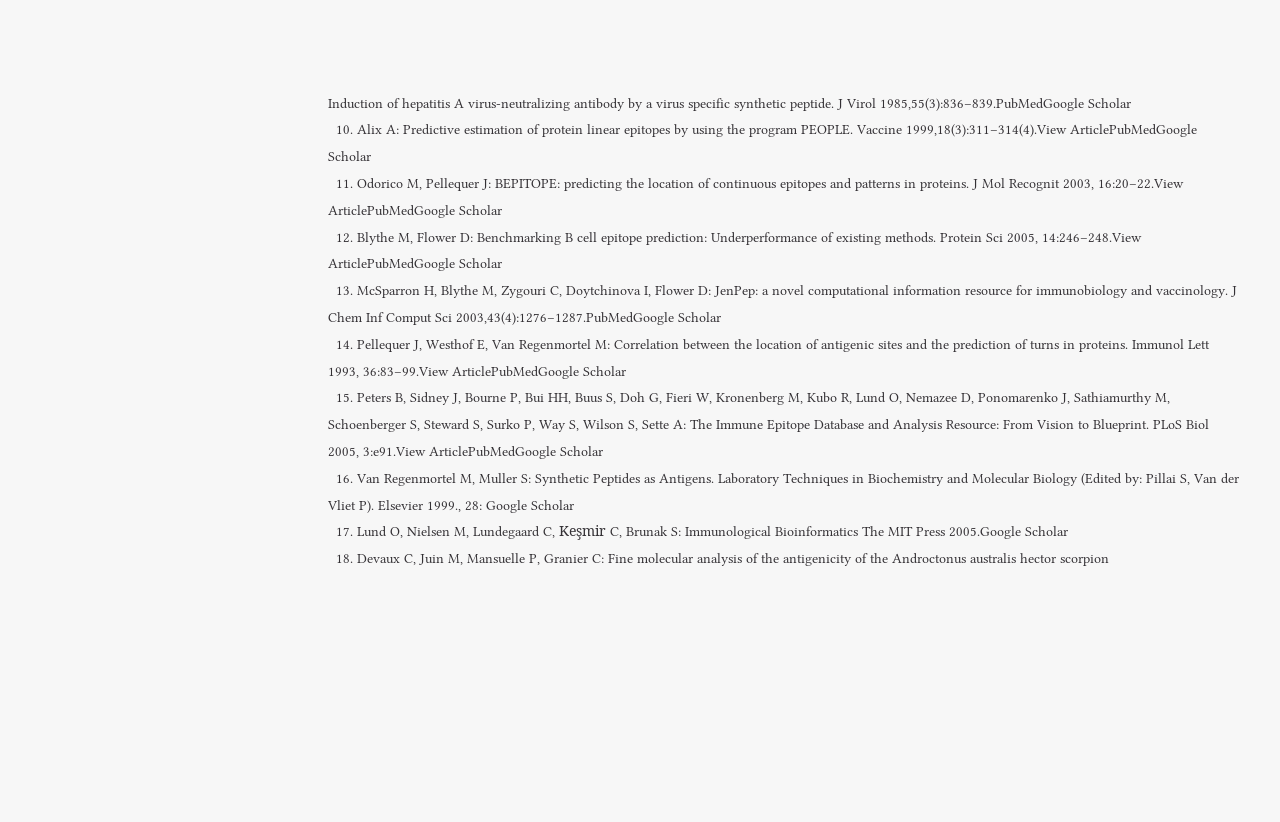Induction of hepatitis A virus-neutralizing antibody by a virus specific synthetic peptide. J Virol 1985,55(3):836–839.PubMedGoogle Scholar
  10. Alix A: Predictive estimation of protein linear epitopes by using the program PEOPLE. Vaccine 1999,18(3):311–314(4).View ArticlePubMedGoogle Scholar
  11. Odorico M, Pellequer J: BEPITOPE: predicting the location of continuous epitopes and patterns in proteins. J Mol Recognit 2003, 16:20–22.View ArticlePubMedGoogle Scholar
  12. Blythe M, Flower D: Benchmarking B cell epitope prediction: Underperformance of existing methods. Protein Sci 2005, 14:246–248.View ArticlePubMedGoogle Scholar
  13. McSparron H, Blythe M, Zygouri C, Doytchinova I, Flower D: JenPep: a novel computational information resource for immunobiology and vaccinology. J Chem Inf Comput Sci 2003,43(4):1276–1287.PubMedGoogle Scholar
  14. Pellequer J, Westhof E, Van Regenmortel M: Correlation between the location of antigenic sites and the prediction of turns in proteins. Immunol Lett 1993, 36:83–99.View ArticlePubMedGoogle Scholar
  15. Peters B, Sidney J, Bourne P, Bui HH, Buus S, Doh G, Fieri W, Kronenberg M, Kubo R, Lund O, Nemazee D, Ponomarenko J, Sathiamurthy M, Schoenberger S, Steward S, Surko P, Way S, Wilson S, Sette A: The Immune Epitope Database and Analysis Resource: From Vision to Blueprint. PLoS Biol 2005, 3:e91.View ArticlePubMedGoogle Scholar
  16. Van Regenmortel M, Muller S: Synthetic Peptides as Antigens. Laboratory Techniques in Biochemistry and Molecular Biology (Edited by: Pillai S, Van der Vliet P). Elsevier 1999., 28: Google Scholar
  17. Lund O, Nielsen M, Lundegaard C, Keşmir C, Brunak S: Immunological Bioinformatics The MIT Press 2005.Google Scholar
  18. Devaux C, Juin M, Mansuelle P, Granier C: Fine molecular analysis of the antigenicity of the Androctonus australis hector scorpion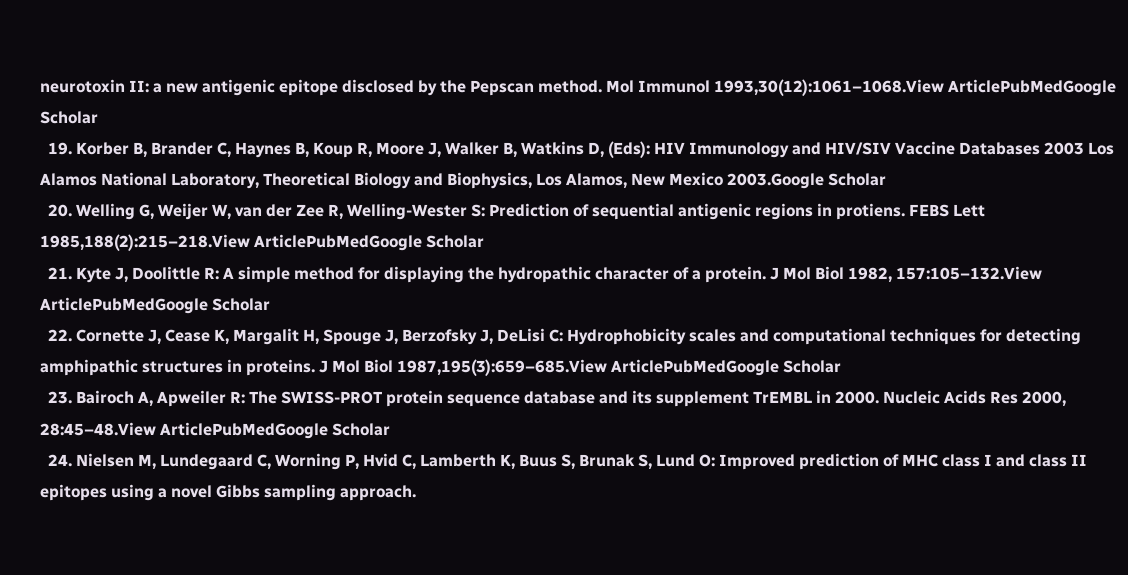neurotoxin II: a new antigenic epitope disclosed by the Pepscan method. Mol Immunol 1993,30(12):1061–1068.View ArticlePubMedGoogle Scholar
  19. Korber B, Brander C, Haynes B, Koup R, Moore J, Walker B, Watkins D, (Eds): HIV Immunology and HIV/SIV Vaccine Databases 2003 Los Alamos National Laboratory, Theoretical Biology and Biophysics, Los Alamos, New Mexico 2003.Google Scholar
  20. Welling G, Weijer W, van der Zee R, Welling-Wester S: Prediction of sequential antigenic regions in protiens. FEBS Lett 1985,188(2):215–218.View ArticlePubMedGoogle Scholar
  21. Kyte J, Doolittle R: A simple method for displaying the hydropathic character of a protein. J Mol Biol 1982, 157:105–132.View ArticlePubMedGoogle Scholar
  22. Cornette J, Cease K, Margalit H, Spouge J, Berzofsky J, DeLisi C: Hydrophobicity scales and computational techniques for detecting amphipathic structures in proteins. J Mol Biol 1987,195(3):659–685.View ArticlePubMedGoogle Scholar
  23. Bairoch A, Apweiler R: The SWISS-PROT protein sequence database and its supplement TrEMBL in 2000. Nucleic Acids Res 2000, 28:45–48.View ArticlePubMedGoogle Scholar
  24. Nielsen M, Lundegaard C, Worning P, Hvid C, Lamberth K, Buus S, Brunak S, Lund O: Improved prediction of MHC class I and class II epitopes using a novel Gibbs sampling approach.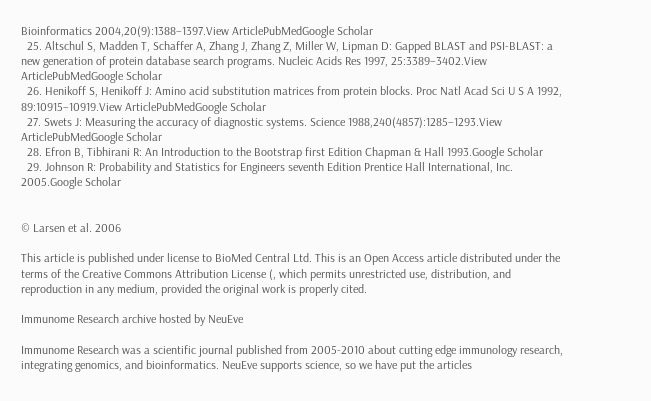Bioinformatics 2004,20(9):1388–1397.View ArticlePubMedGoogle Scholar
  25. Altschul S, Madden T, Schaffer A, Zhang J, Zhang Z, Miller W, Lipman D: Gapped BLAST and PSI-BLAST: a new generation of protein database search programs. Nucleic Acids Res 1997, 25:3389–3402.View ArticlePubMedGoogle Scholar
  26. Henikoff S, Henikoff J: Amino acid substitution matrices from protein blocks. Proc Natl Acad Sci U S A 1992, 89:10915–10919.View ArticlePubMedGoogle Scholar
  27. Swets J: Measuring the accuracy of diagnostic systems. Science 1988,240(4857):1285–1293.View ArticlePubMedGoogle Scholar
  28. Efron B, Tibhirani R: An Introduction to the Bootstrap first Edition Chapman & Hall 1993.Google Scholar
  29. Johnson R: Probability and Statistics for Engineers seventh Edition Prentice Hall International, Inc. 2005.Google Scholar


© Larsen et al. 2006

This article is published under license to BioMed Central Ltd. This is an Open Access article distributed under the terms of the Creative Commons Attribution License (, which permits unrestricted use, distribution, and reproduction in any medium, provided the original work is properly cited.

Immunome Research archive hosted by NeuEve

Immunome Research was a scientific journal published from 2005-2010 about cutting edge immunology research, integrating genomics, and bioinformatics. NeuEve supports science, so we have put the articles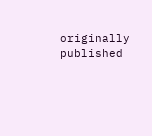originally published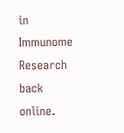in Immunome Research back online.